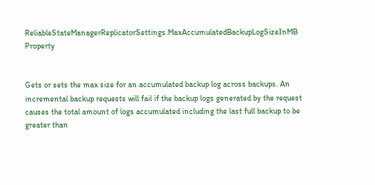ReliableStateManagerReplicatorSettings.MaxAccumulatedBackupLogSizeInMB Property


Gets or sets the max size for an accumulated backup log across backups. An incremental backup requests will fail if the backup logs generated by the request causes the total amount of logs accumulated including the last full backup to be greater than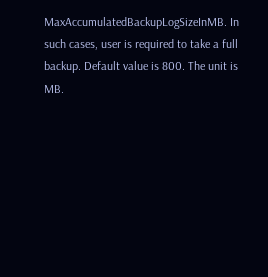MaxAccumulatedBackupLogSizeInMB. In such cases, user is required to take a full backup. Default value is 800. The unit is MB.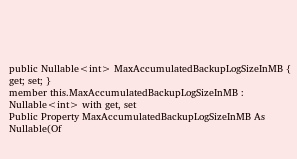public Nullable<int> MaxAccumulatedBackupLogSizeInMB { get; set; }
member this.MaxAccumulatedBackupLogSizeInMB : Nullable<int> with get, set
Public Property MaxAccumulatedBackupLogSizeInMB As Nullable(Of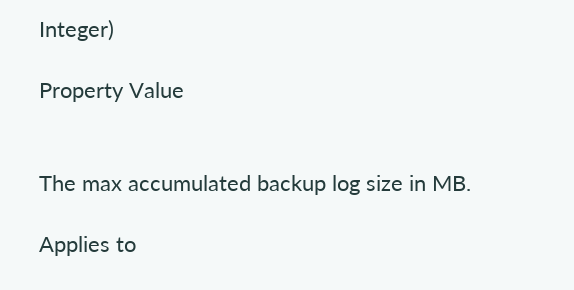Integer)

Property Value


The max accumulated backup log size in MB.

Applies to